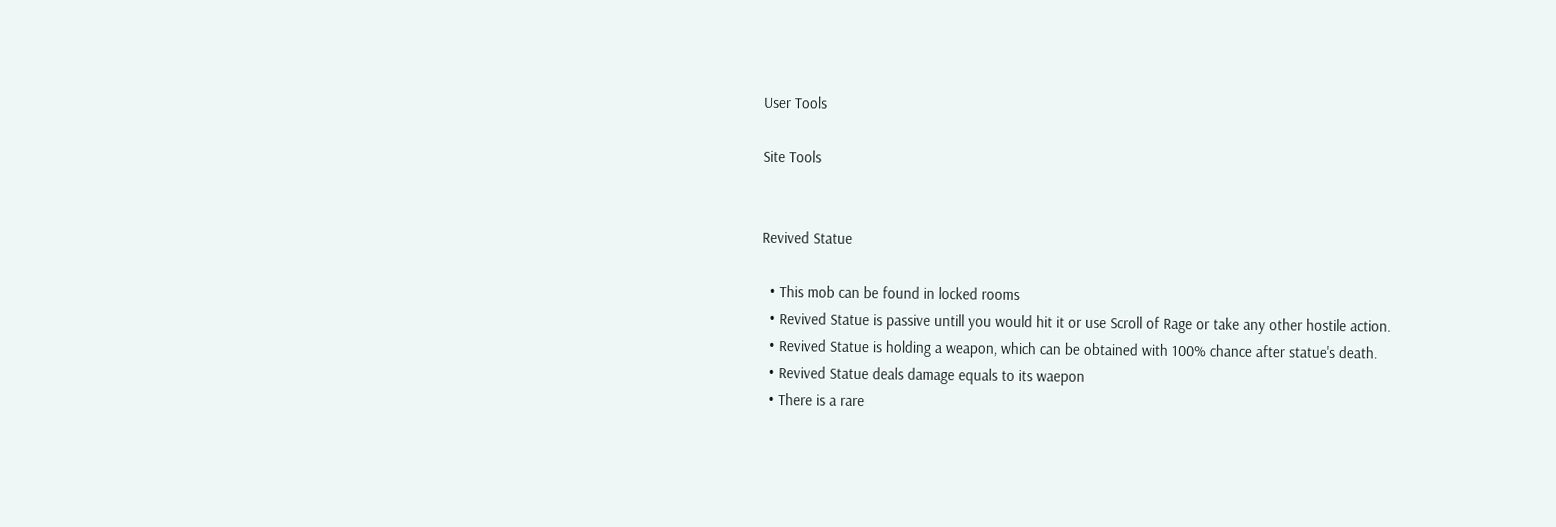User Tools

Site Tools


Revived Statue

  • This mob can be found in locked rooms
  • Revived Statue is passive untill you would hit it or use Scroll of Rage or take any other hostile action.
  • Revived Statue is holding a weapon, which can be obtained with 100% chance after statue's death.
  • Revived Statue deals damage equals to its waepon
  • There is a rare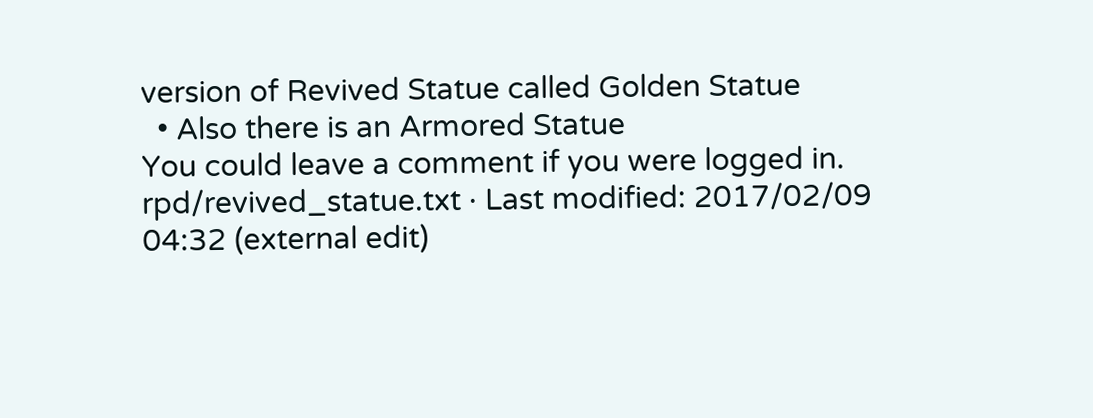version of Revived Statue called Golden Statue
  • Also there is an Armored Statue
You could leave a comment if you were logged in.
rpd/revived_statue.txt · Last modified: 2017/02/09 04:32 (external edit)